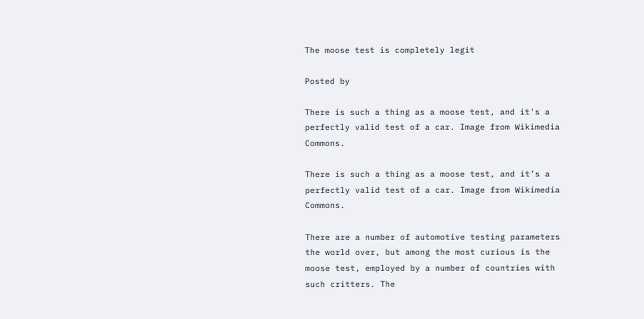The moose test is completely legit

Posted by

There is such a thing as a moose test, and it's a perfectly valid test of a car. Image from Wikimedia Commons.

There is such a thing as a moose test, and it’s a perfectly valid test of a car. Image from Wikimedia Commons.

There are a number of automotive testing parameters the world over, but among the most curious is the moose test, employed by a number of countries with such critters. The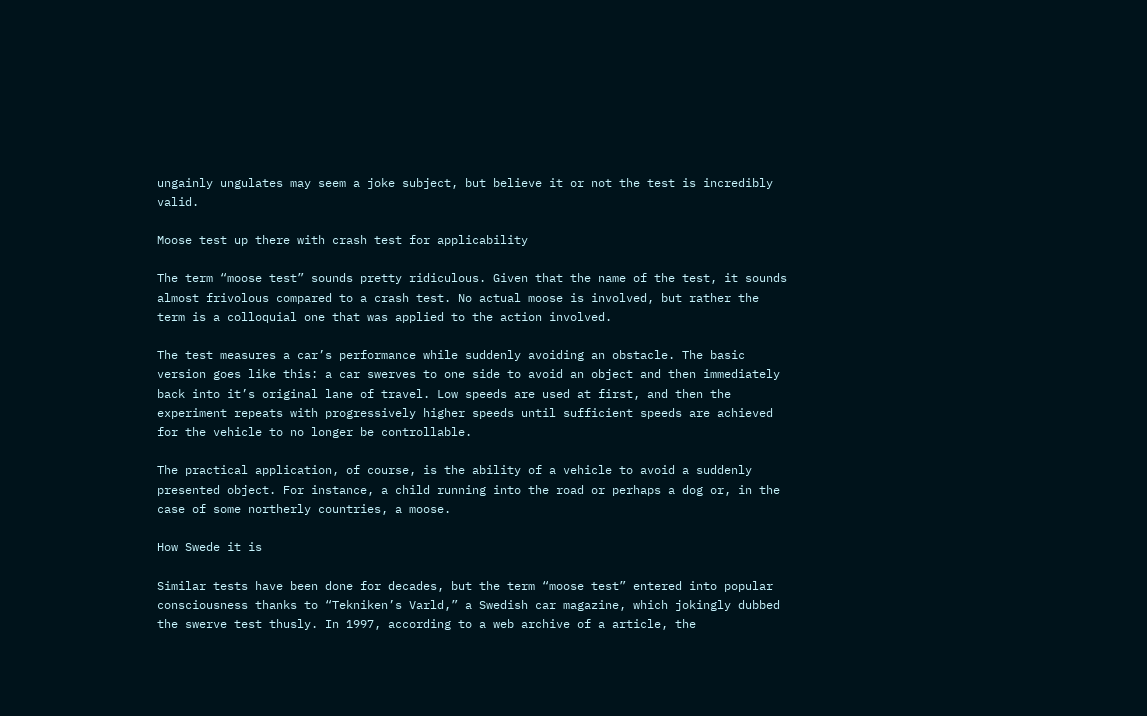ungainly ungulates may seem a joke subject, but believe it or not the test is incredibly valid.

Moose test up there with crash test for applicability

The term “moose test” sounds pretty ridiculous. Given that the name of the test, it sounds almost frivolous compared to a crash test. No actual moose is involved, but rather the term is a colloquial one that was applied to the action involved.

The test measures a car’s performance while suddenly avoiding an obstacle. The basic version goes like this: a car swerves to one side to avoid an object and then immediately back into it’s original lane of travel. Low speeds are used at first, and then the experiment repeats with progressively higher speeds until sufficient speeds are achieved for the vehicle to no longer be controllable.

The practical application, of course, is the ability of a vehicle to avoid a suddenly presented object. For instance, a child running into the road or perhaps a dog or, in the case of some northerly countries, a moose.

How Swede it is

Similar tests have been done for decades, but the term “moose test” entered into popular consciousness thanks to “Tekniken’s Varld,” a Swedish car magazine, which jokingly dubbed the swerve test thusly. In 1997, according to a web archive of a article, the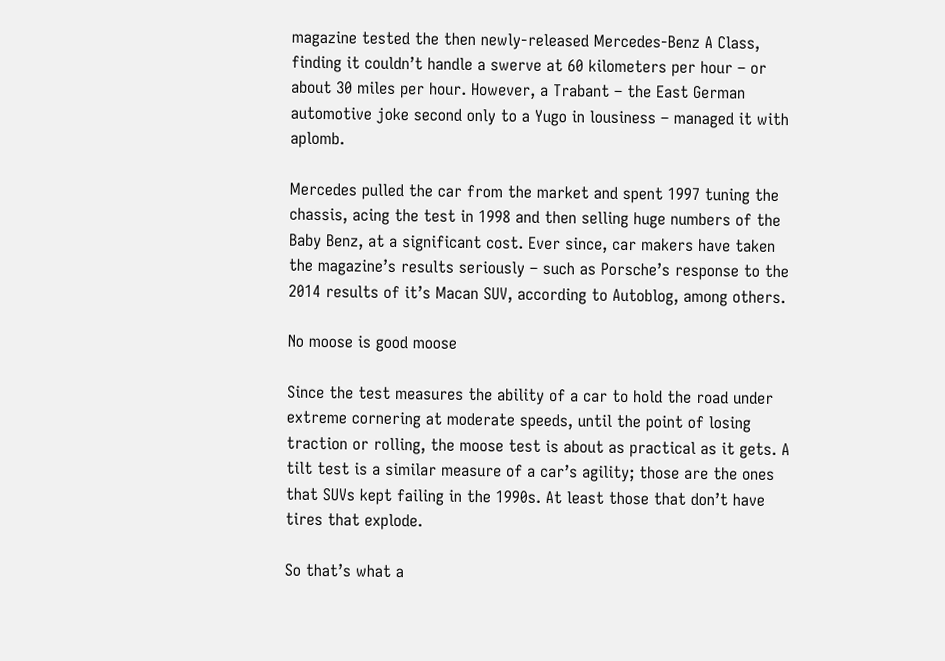magazine tested the then newly-released Mercedes-Benz A Class, finding it couldn’t handle a swerve at 60 kilometers per hour – or about 30 miles per hour. However, a Trabant – the East German automotive joke second only to a Yugo in lousiness – managed it with aplomb.

Mercedes pulled the car from the market and spent 1997 tuning the chassis, acing the test in 1998 and then selling huge numbers of the Baby Benz, at a significant cost. Ever since, car makers have taken the magazine’s results seriously – such as Porsche’s response to the 2014 results of it’s Macan SUV, according to Autoblog, among others.

No moose is good moose

Since the test measures the ability of a car to hold the road under extreme cornering at moderate speeds, until the point of losing traction or rolling, the moose test is about as practical as it gets. A tilt test is a similar measure of a car’s agility; those are the ones that SUVs kept failing in the 1990s. At least those that don’t have tires that explode.

So that’s what a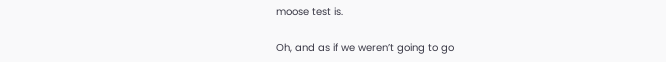moose test is.

Oh, and as if we weren’t going to go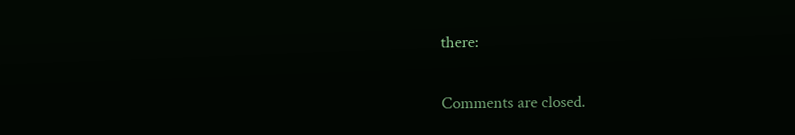there:

Comments are closed.